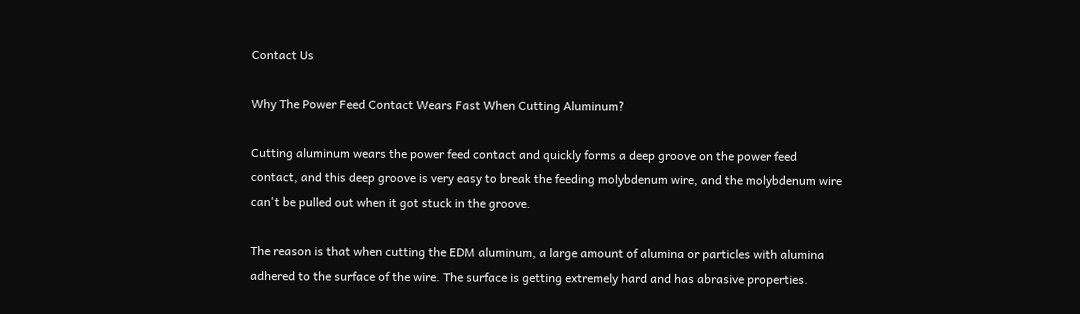Contact Us

Why The Power Feed Contact Wears Fast When Cutting Aluminum?

Cutting aluminum wears the power feed contact and quickly forms a deep groove on the power feed contact, and this deep groove is very easy to break the feeding molybdenum wire, and the molybdenum wire can't be pulled out when it got stuck in the groove.

The reason is that when cutting the EDM aluminum, a large amount of alumina or particles with alumina adhered to the surface of the wire. The surface is getting extremely hard and has abrasive properties.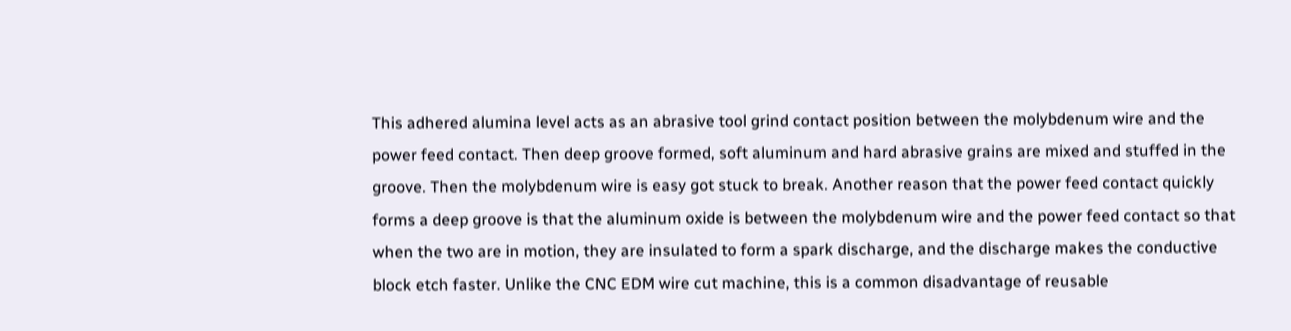This adhered alumina level acts as an abrasive tool grind contact position between the molybdenum wire and the power feed contact. Then deep groove formed, soft aluminum and hard abrasive grains are mixed and stuffed in the groove. Then the molybdenum wire is easy got stuck to break. Another reason that the power feed contact quickly forms a deep groove is that the aluminum oxide is between the molybdenum wire and the power feed contact so that when the two are in motion, they are insulated to form a spark discharge, and the discharge makes the conductive block etch faster. Unlike the CNC EDM wire cut machine, this is a common disadvantage of reusable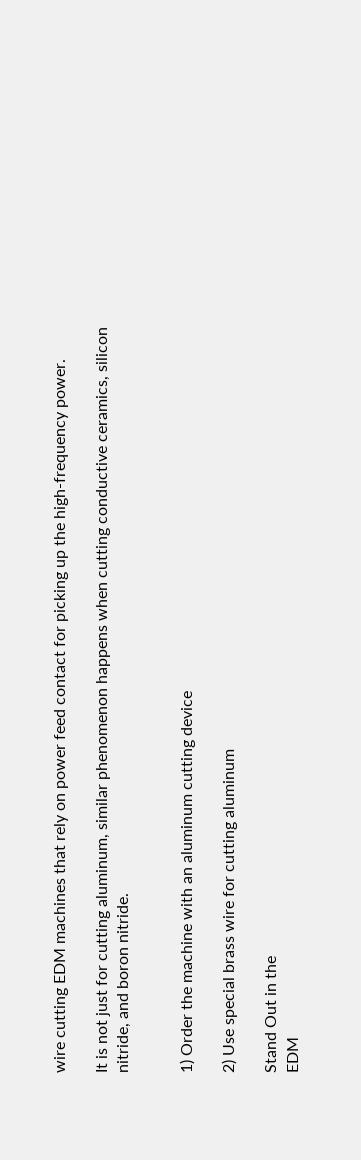wire cutting EDM machines that rely on power feed contact for picking up the high-frequency power.

It is not just for cutting aluminum, similar phenomenon happens when cutting conductive ceramics, silicon nitride, and boron nitride.


1) Order the machine with an aluminum cutting device

2) Use special brass wire for cutting aluminum

Stand Out in the
EDM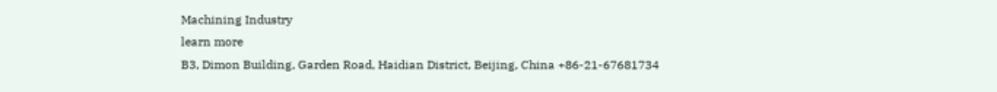Machining Industry
learn more
B3, Dimon Building, Garden Road, Haidian District, Beijing, China +86-21-67681734